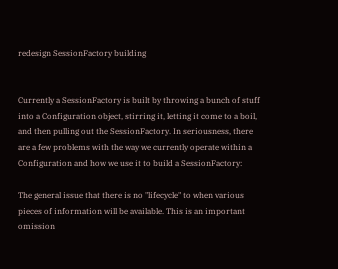redesign SessionFactory building


Currently a SessionFactory is built by throwing a bunch of stuff into a Configuration object, stirring it, letting it come to a boil, and then pulling out the SessionFactory. In seriousness, there are a few problems with the way we currently operate within a Configuration and how we use it to build a SessionFactory:

The general issue that there is no "lifecycle" to when various pieces of information will be available. This is an important omission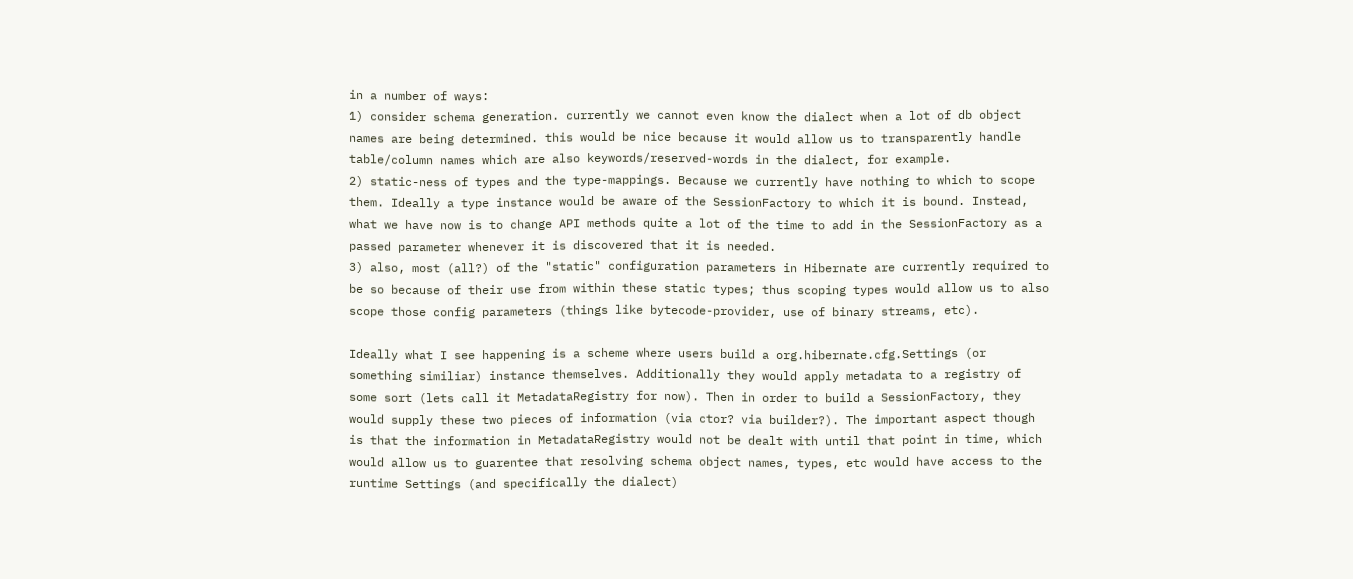in a number of ways:
1) consider schema generation. currently we cannot even know the dialect when a lot of db object names are being determined. this would be nice because it would allow us to transparently handle table/column names which are also keywords/reserved-words in the dialect, for example.
2) static-ness of types and the type-mappings. Because we currently have nothing to which to scope them. Ideally a type instance would be aware of the SessionFactory to which it is bound. Instead, what we have now is to change API methods quite a lot of the time to add in the SessionFactory as a passed parameter whenever it is discovered that it is needed.
3) also, most (all?) of the "static" configuration parameters in Hibernate are currently required to be so because of their use from within these static types; thus scoping types would allow us to also scope those config parameters (things like bytecode-provider, use of binary streams, etc).

Ideally what I see happening is a scheme where users build a org.hibernate.cfg.Settings (or something similiar) instance themselves. Additionally they would apply metadata to a registry of some sort (lets call it MetadataRegistry for now). Then in order to build a SessionFactory, they would supply these two pieces of information (via ctor? via builder?). The important aspect though is that the information in MetadataRegistry would not be dealt with until that point in time, which would allow us to guarentee that resolving schema object names, types, etc would have access to the runtime Settings (and specifically the dialect)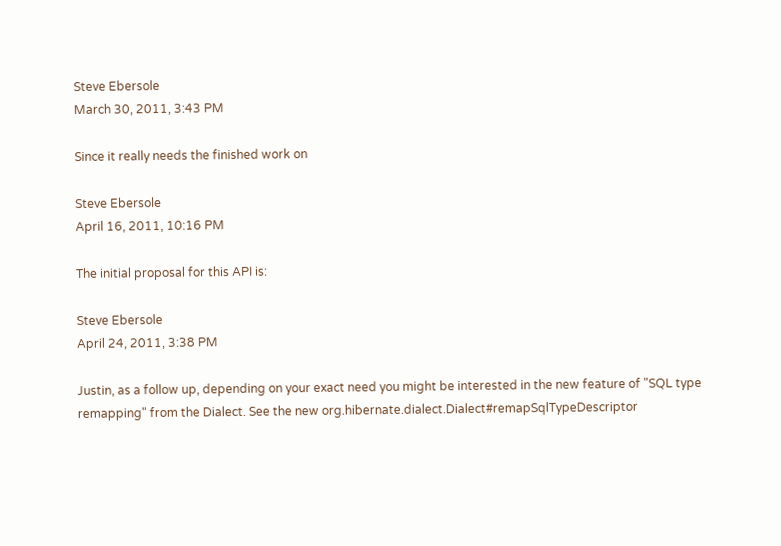Steve Ebersole
March 30, 2011, 3:43 PM

Since it really needs the finished work on

Steve Ebersole
April 16, 2011, 10:16 PM

The initial proposal for this API is:

Steve Ebersole
April 24, 2011, 3:38 PM

Justin, as a follow up, depending on your exact need you might be interested in the new feature of "SQL type remapping" from the Dialect. See the new org.hibernate.dialect.Dialect#remapSqlTypeDescriptor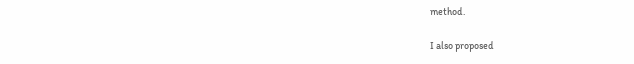method.

I also proposed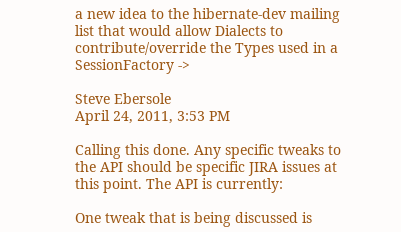a new idea to the hibernate-dev mailing list that would allow Dialects to contribute/override the Types used in a SessionFactory ->

Steve Ebersole
April 24, 2011, 3:53 PM

Calling this done. Any specific tweaks to the API should be specific JIRA issues at this point. The API is currently:

One tweak that is being discussed is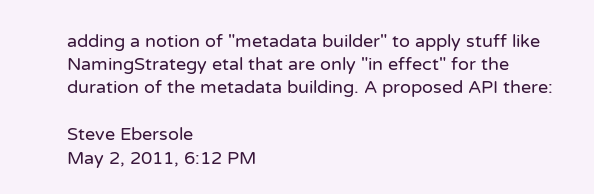adding a notion of "metadata builder" to apply stuff like NamingStrategy etal that are only "in effect" for the duration of the metadata building. A proposed API there:

Steve Ebersole
May 2, 2011, 6:12 PM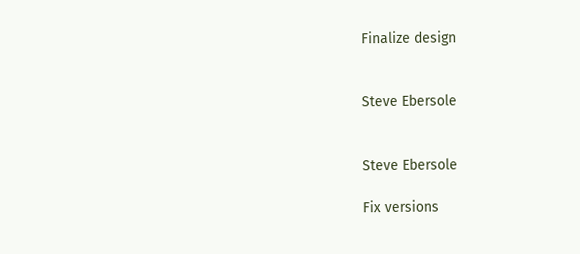Finalize design


Steve Ebersole


Steve Ebersole

Fix versions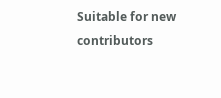Suitable for new contributors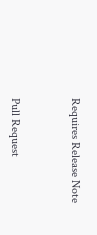Requires Release Note


Pull Request